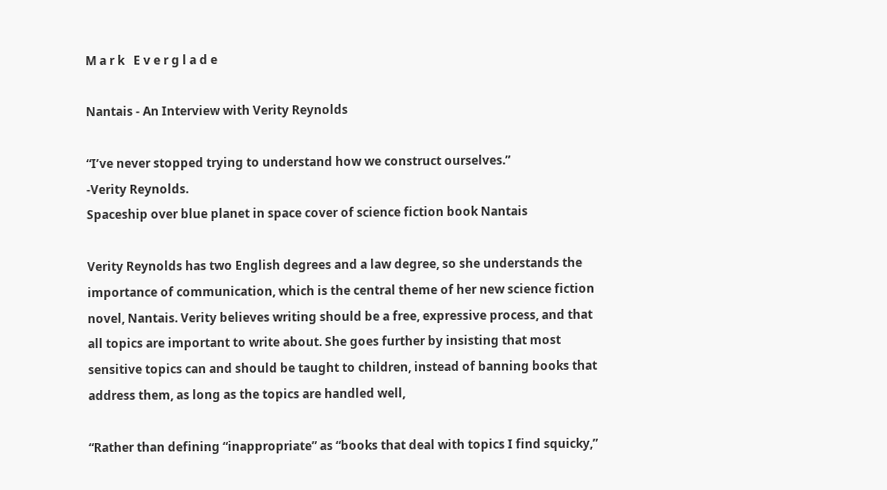M a r k   E v e r g l a d e

Nantais - An Interview with Verity Reynolds

“I’ve never stopped trying to understand how we construct ourselves.”
-Verity Reynolds.
Spaceship over blue planet in space cover of science fiction book Nantais

Verity Reynolds has two English degrees and a law degree, so she understands the importance of communication, which is the central theme of her new science fiction novel, Nantais. Verity believes writing should be a free, expressive process, and that all topics are important to write about. She goes further by insisting that most sensitive topics can and should be taught to children, instead of banning books that address them, as long as the topics are handled well,

“Rather than defining “inappropriate” as “books that deal with topics I find squicky,”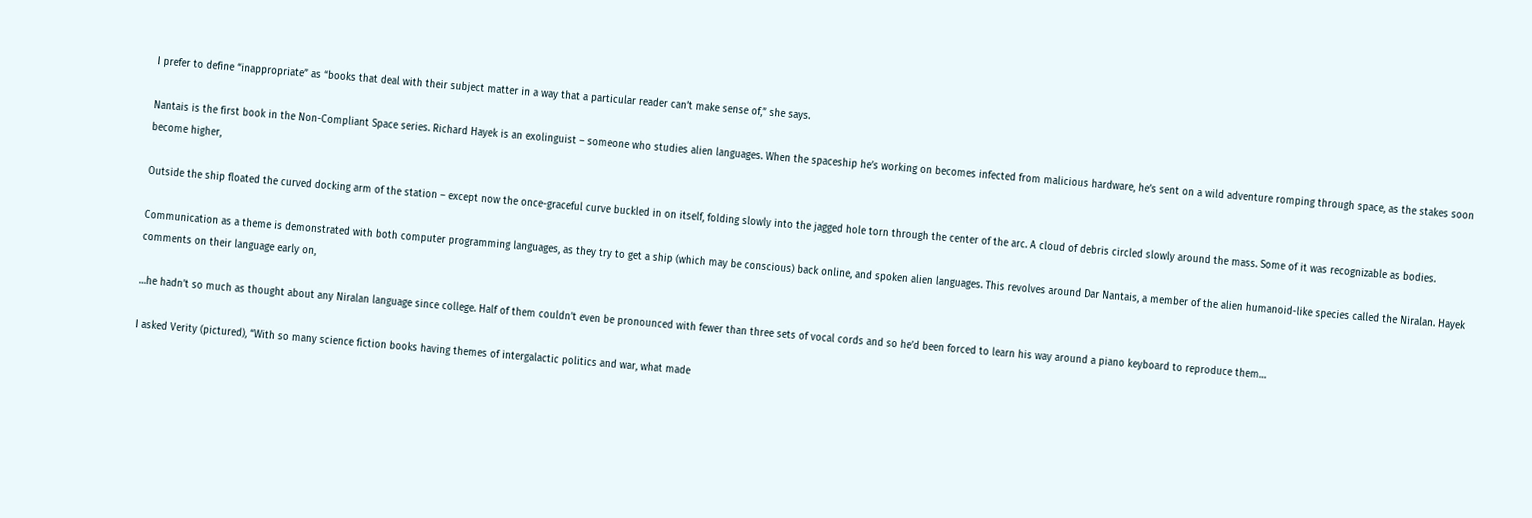I prefer to define “inappropriate” as “books that deal with their subject matter in a way that a particular reader can’t make sense of,” she says.

Nantais is the first book in the Non-Compliant Space series. Richard Hayek is an exolinguist – someone who studies alien languages. When the spaceship he’s working on becomes infected from malicious hardware, he’s sent on a wild adventure romping through space, as the stakes soon become higher,

Outside the ship floated the curved docking arm of the station – except now the once-graceful curve buckled in on itself, folding slowly into the jagged hole torn through the center of the arc. A cloud of debris circled slowly around the mass. Some of it was recognizable as bodies.

Communication as a theme is demonstrated with both computer programming languages, as they try to get a ship (which may be conscious) back online, and spoken alien languages. This revolves around Dar Nantais, a member of the alien humanoid-like species called the Niralan. Hayek comments on their language early on,

…he hadn’t so much as thought about any Niralan language since college. Half of them couldn’t even be pronounced with fewer than three sets of vocal cords and so he’d been forced to learn his way around a piano keyboard to reproduce them…

I asked Verity (pictured), “With so many science fiction books having themes of intergalactic politics and war, what made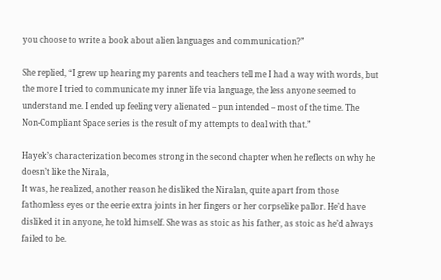you choose to write a book about alien languages and communication?”

She replied, “I grew up hearing my parents and teachers tell me I had a way with words, but the more I tried to communicate my inner life via language, the less anyone seemed to understand me. I ended up feeling very alienated – pun intended – most of the time. The Non-Compliant Space series is the result of my attempts to deal with that.”

Hayek’s characterization becomes strong in the second chapter when he reflects on why he doesn’t like the Nirala,
It was, he realized, another reason he disliked the Niralan, quite apart from those fathomless eyes or the eerie extra joints in her fingers or her corpselike pallor. He’d have disliked it in anyone, he told himself. She was as stoic as his father, as stoic as he’d always failed to be.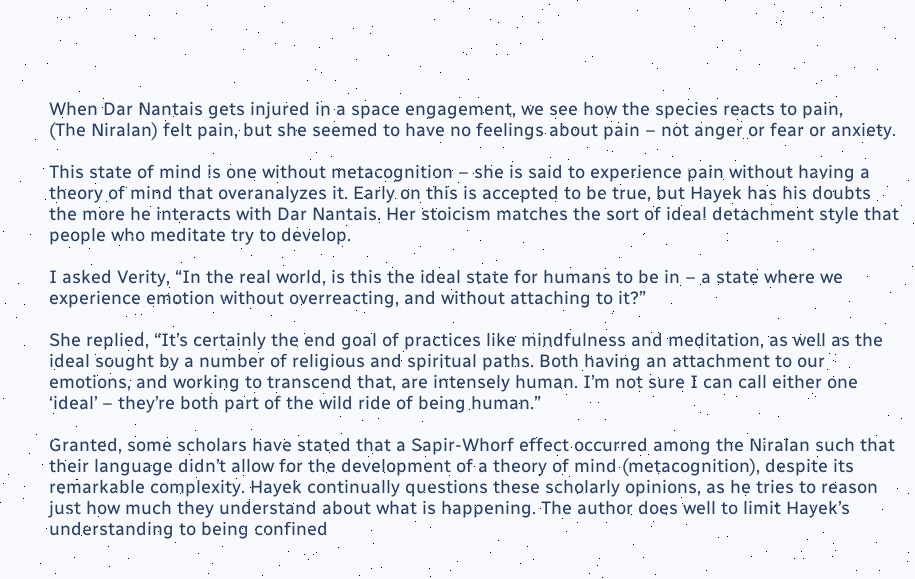When Dar Nantais gets injured in a space engagement, we see how the species reacts to pain,
(The Niralan) felt pain, but she seemed to have no feelings about pain – not anger or fear or anxiety.

This state of mind is one without metacognition – she is said to experience pain without having a theory of mind that overanalyzes it. Early on this is accepted to be true, but Hayek has his doubts the more he interacts with Dar Nantais. Her stoicism matches the sort of ideal detachment style that people who meditate try to develop.

I asked Verity, “In the real world, is this the ideal state for humans to be in – a state where we experience emotion without overreacting, and without attaching to it?”

She replied, “It’s certainly the end goal of practices like mindfulness and meditation, as well as the ideal sought by a number of religious and spiritual paths. Both having an attachment to our emotions, and working to transcend that, are intensely human. I’m not sure I can call either one ‘ideal’ – they’re both part of the wild ride of being human.”

Granted, some scholars have stated that a Sapir-Whorf effect occurred among the Niralan such that their language didn’t allow for the development of a theory of mind (metacognition), despite its remarkable complexity. Hayek continually questions these scholarly opinions, as he tries to reason just how much they understand about what is happening. The author does well to limit Hayek’s understanding to being confined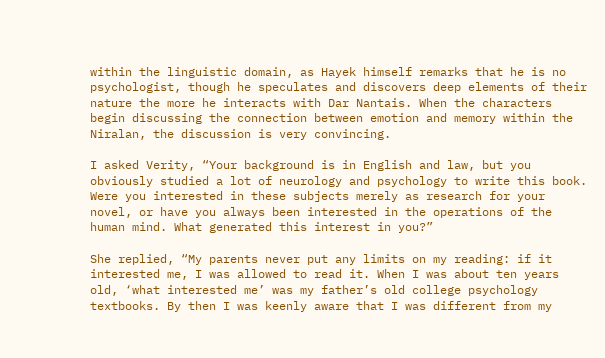within the linguistic domain, as Hayek himself remarks that he is no psychologist, though he speculates and discovers deep elements of their nature the more he interacts with Dar Nantais. When the characters begin discussing the connection between emotion and memory within the Niralan, the discussion is very convincing.

I asked Verity, “Your background is in English and law, but you obviously studied a lot of neurology and psychology to write this book. Were you interested in these subjects merely as research for your novel, or have you always been interested in the operations of the human mind. What generated this interest in you?”

She replied, “My parents never put any limits on my reading: if it interested me, I was allowed to read it. When I was about ten years old, ‘what interested me’ was my father’s old college psychology textbooks. By then I was keenly aware that I was different from my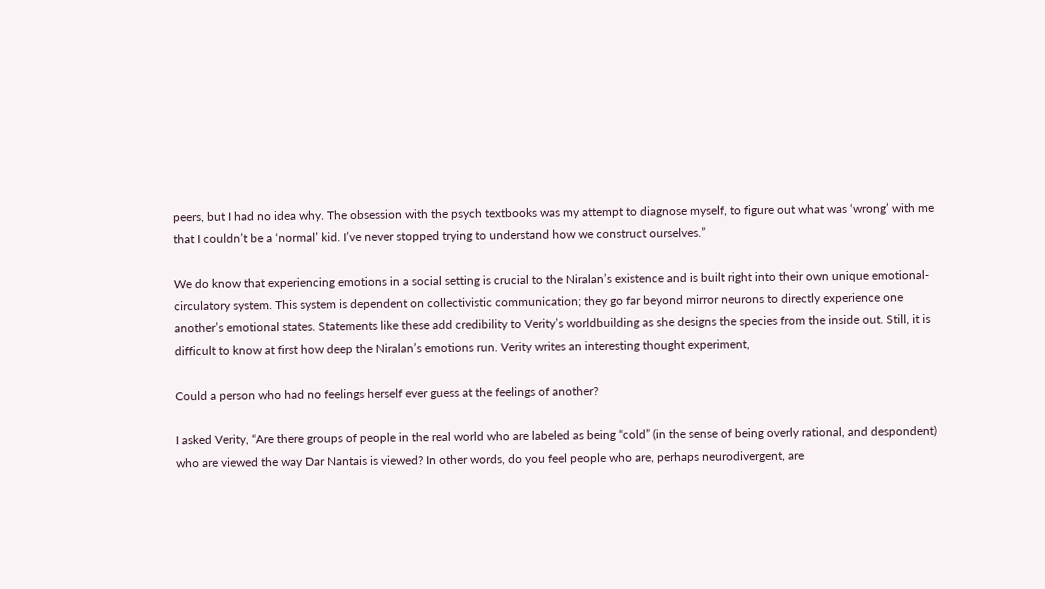peers, but I had no idea why. The obsession with the psych textbooks was my attempt to diagnose myself, to figure out what was ‘wrong’ with me that I couldn’t be a ‘normal’ kid. I’ve never stopped trying to understand how we construct ourselves.”

We do know that experiencing emotions in a social setting is crucial to the Niralan’s existence and is built right into their own unique emotional-circulatory system. This system is dependent on collectivistic communication; they go far beyond mirror neurons to directly experience one another’s emotional states. Statements like these add credibility to Verity’s worldbuilding as she designs the species from the inside out. Still, it is difficult to know at first how deep the Niralan’s emotions run. Verity writes an interesting thought experiment,

Could a person who had no feelings herself ever guess at the feelings of another?

I asked Verity, “Are there groups of people in the real world who are labeled as being “cold” (in the sense of being overly rational, and despondent) who are viewed the way Dar Nantais is viewed? In other words, do you feel people who are, perhaps neurodivergent, are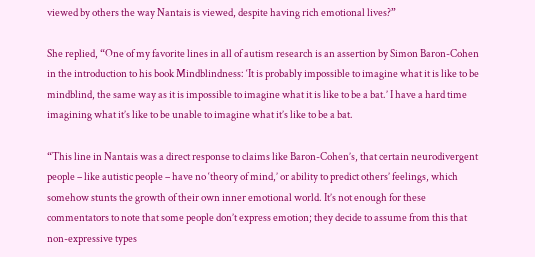viewed by others the way Nantais is viewed, despite having rich emotional lives?”

She replied, “One of my favorite lines in all of autism research is an assertion by Simon Baron-Cohen in the introduction to his book Mindblindness: ‘It is probably impossible to imagine what it is like to be mindblind, the same way as it is impossible to imagine what it is like to be a bat.’ I have a hard time imagining what it’s like to be unable to imagine what it’s like to be a bat.

“This line in Nantais was a direct response to claims like Baron-Cohen’s, that certain neurodivergent people – like autistic people – have no ‘theory of mind,’ or ability to predict others’ feelings, which somehow stunts the growth of their own inner emotional world. It’s not enough for these commentators to note that some people don’t express emotion; they decide to assume from this that non-expressive types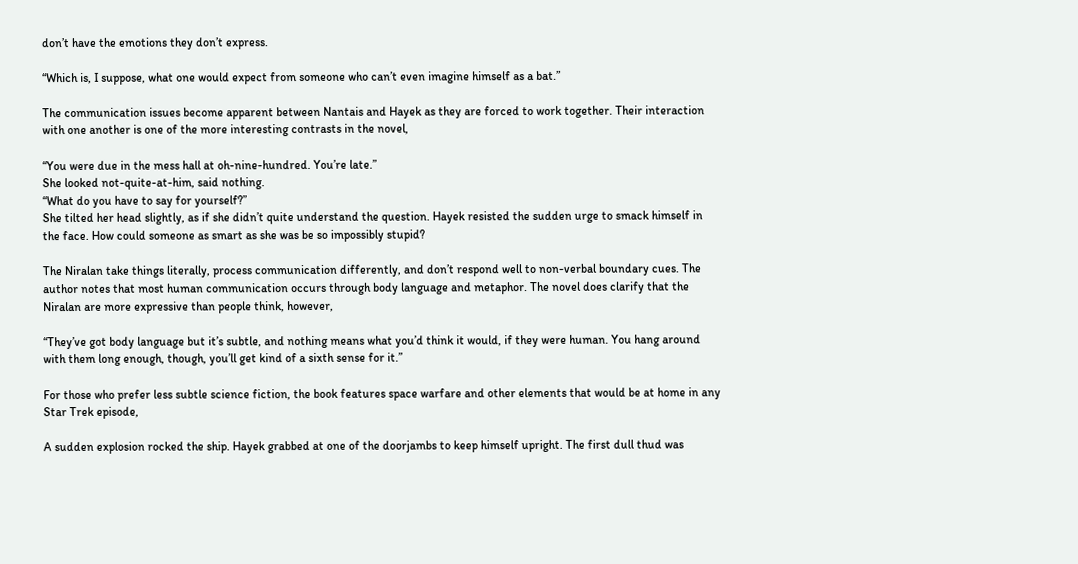don’t have the emotions they don’t express.

“Which is, I suppose, what one would expect from someone who can’t even imagine himself as a bat.”

The communication issues become apparent between Nantais and Hayek as they are forced to work together. Their interaction with one another is one of the more interesting contrasts in the novel,

“You were due in the mess hall at oh-nine-hundred. You’re late.”
She looked not-quite-at-him, said nothing.
“What do you have to say for yourself?”
She tilted her head slightly, as if she didn’t quite understand the question. Hayek resisted the sudden urge to smack himself in the face. How could someone as smart as she was be so impossibly stupid?

The Niralan take things literally, process communication differently, and don’t respond well to non-verbal boundary cues. The author notes that most human communication occurs through body language and metaphor. The novel does clarify that the Niralan are more expressive than people think, however,

“They’ve got body language but it’s subtle, and nothing means what you’d think it would, if they were human. You hang around with them long enough, though, you’ll get kind of a sixth sense for it.”

For those who prefer less subtle science fiction, the book features space warfare and other elements that would be at home in any Star Trek episode,

A sudden explosion rocked the ship. Hayek grabbed at one of the doorjambs to keep himself upright. The first dull thud was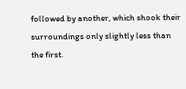followed by another, which shook their surroundings only slightly less than the first.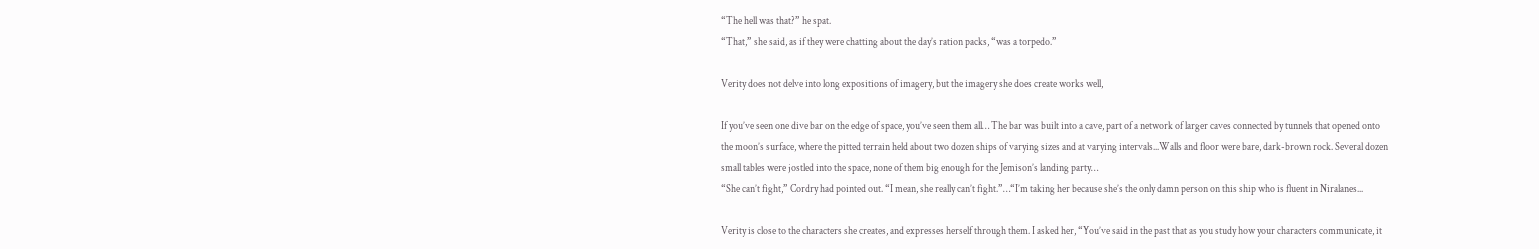“The hell was that?” he spat.
“That,” she said, as if they were chatting about the day’s ration packs, “was a torpedo.”

Verity does not delve into long expositions of imagery, but the imagery she does create works well,

If you’ve seen one dive bar on the edge of space, you’ve seen them all… The bar was built into a cave, part of a network of larger caves connected by tunnels that opened onto the moon’s surface, where the pitted terrain held about two dozen ships of varying sizes and at varying intervals...Walls and floor were bare, dark-brown rock. Several dozen small tables were jostled into the space, none of them big enough for the Jemison’s landing party…
“She can’t fight,” Cordry had pointed out. “I mean, she really can’t fight.”…“I’m taking her because she’s the only damn person on this ship who is fluent in Niralanes...

Verity is close to the characters she creates, and expresses herself through them. I asked her, “You’ve said in the past that as you study how your characters communicate, it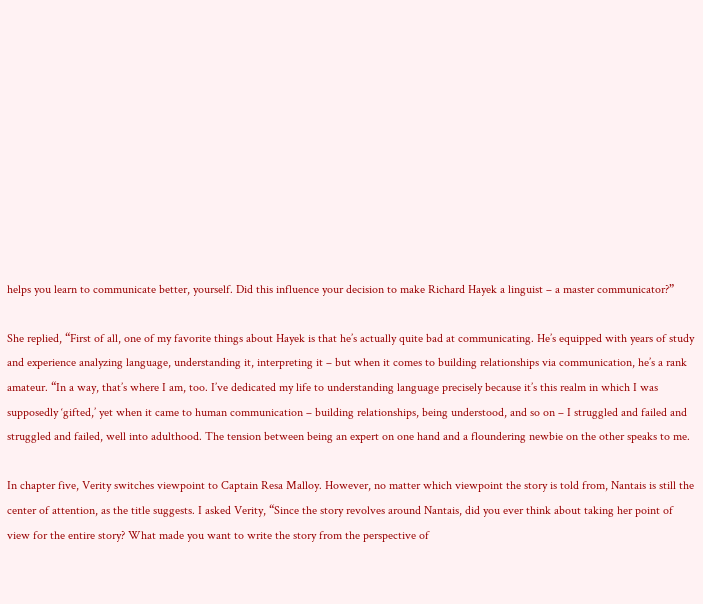helps you learn to communicate better, yourself. Did this influence your decision to make Richard Hayek a linguist – a master communicator?”

She replied, “First of all, one of my favorite things about Hayek is that he’s actually quite bad at communicating. He’s equipped with years of study and experience analyzing language, understanding it, interpreting it – but when it comes to building relationships via communication, he’s a rank amateur. “In a way, that’s where I am, too. I’ve dedicated my life to understanding language precisely because it’s this realm in which I was supposedly ‘gifted,’ yet when it came to human communication – building relationships, being understood, and so on – I struggled and failed and struggled and failed, well into adulthood. The tension between being an expert on one hand and a floundering newbie on the other speaks to me.

In chapter five, Verity switches viewpoint to Captain Resa Malloy. However, no matter which viewpoint the story is told from, Nantais is still the center of attention, as the title suggests. I asked Verity, “Since the story revolves around Nantais, did you ever think about taking her point of view for the entire story? What made you want to write the story from the perspective of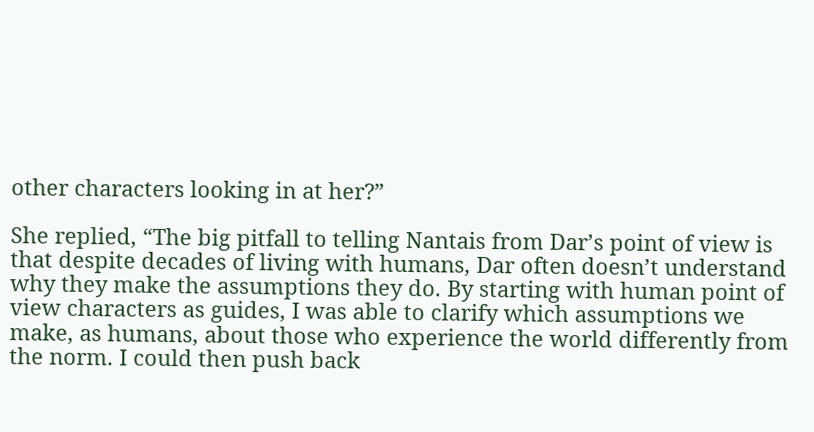other characters looking in at her?”

She replied, “The big pitfall to telling Nantais from Dar’s point of view is that despite decades of living with humans, Dar often doesn’t understand why they make the assumptions they do. By starting with human point of view characters as guides, I was able to clarify which assumptions we make, as humans, about those who experience the world differently from the norm. I could then push back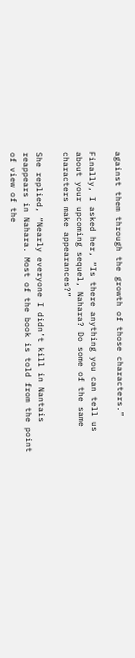against them through the growth of those characters.”

Finally, I asked her, “Is there anything you can tell us about your upcoming sequel, Nahara? Do some of the same characters make appearances?”

She replied, “Nearly everyone I didn’t kill in Nantais reappears in Nahara. Most of the book is told from the point of view of the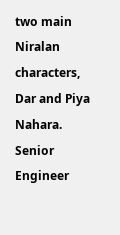two main Niralan characters, Dar and Piya Nahara. Senior Engineer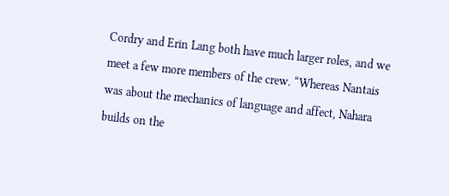Cordry and Erin Lang both have much larger roles, and we meet a few more members of the crew. “Whereas Nantais was about the mechanics of language and affect, Nahara builds on the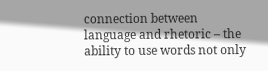connection between language and rhetoric – the ability to use words not only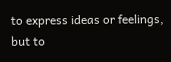to express ideas or feelings, but to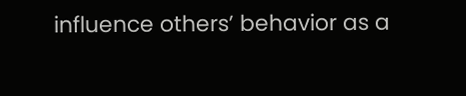influence others’ behavior as a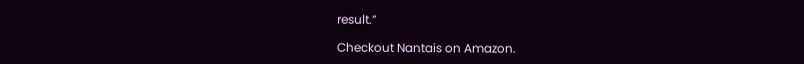result.”

Checkout Nantais on Amazon.